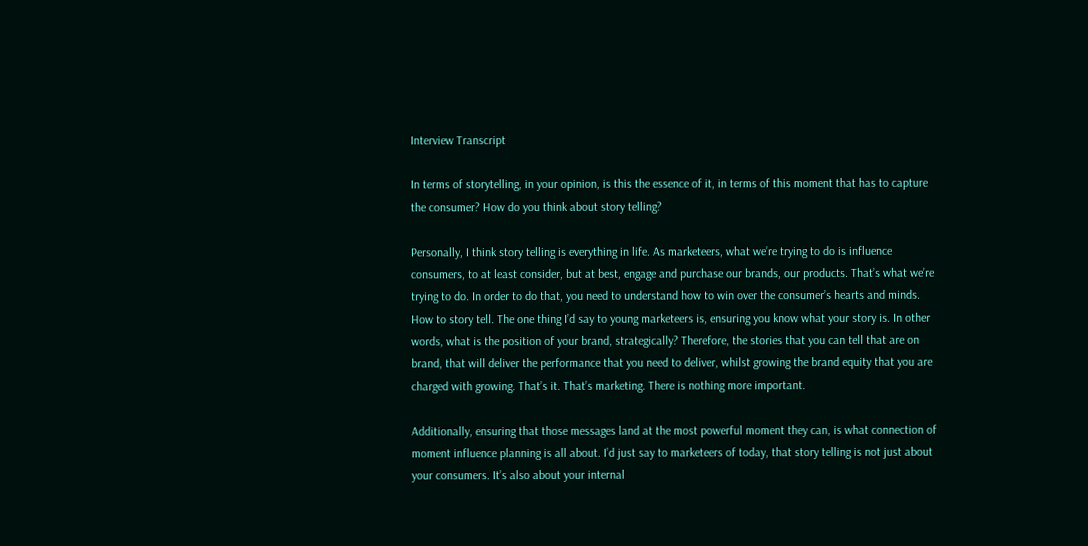Interview Transcript

In terms of storytelling, in your opinion, is this the essence of it, in terms of this moment that has to capture the consumer? How do you think about story telling?

Personally, I think story telling is everything in life. As marketeers, what we’re trying to do is influence consumers, to at least consider, but at best, engage and purchase our brands, our products. That’s what we’re trying to do. In order to do that, you need to understand how to win over the consumer’s hearts and minds. How to story tell. The one thing I’d say to young marketeers is, ensuring you know what your story is. In other words, what is the position of your brand, strategically? Therefore, the stories that you can tell that are on brand, that will deliver the performance that you need to deliver, whilst growing the brand equity that you are charged with growing. That’s it. That’s marketing. There is nothing more important.

Additionally, ensuring that those messages land at the most powerful moment they can, is what connection of moment influence planning is all about. I’d just say to marketeers of today, that story telling is not just about your consumers. It’s also about your internal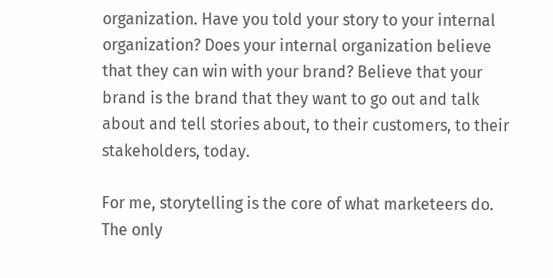organization. Have you told your story to your internal organization? Does your internal organization believe that they can win with your brand? Believe that your brand is the brand that they want to go out and talk about and tell stories about, to their customers, to their stakeholders, today.

For me, storytelling is the core of what marketeers do. The only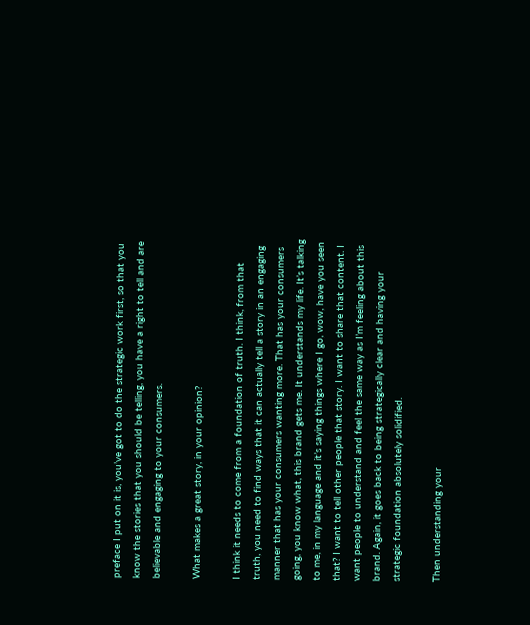preface I put on it is, you’ve got to do the strategic work first, so that you know the stories that you should be telling, you have a right to tell and are believable and engaging to your consumers.

What makes a great story, in your opinion?

I think it needs to come from a foundation of truth. I think, from that truth, you need to find ways that it can actually tell a story in an engaging manner that has your consumers wanting more. That has your consumers going, you know what, this brand gets me. It understands my life. It’s talking to me, in my language and it’s saying things where I go, wow, have you seen that? I want to tell other people that story. I want to share that content. I want people to understand and feel the same way as I’m feeling about this brand. Again, it goes back to being strategically clear and having your strategic foundation absolutely solidified.

Then understanding your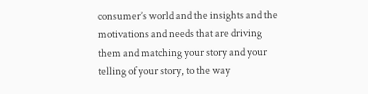consumer’s world and the insights and the motivations and needs that are driving them and matching your story and your telling of your story, to the way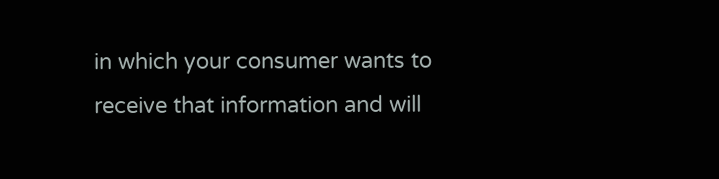in which your consumer wants to receive that information and will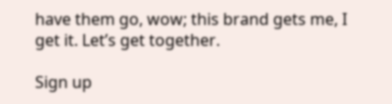have them go, wow; this brand gets me, I get it. Let’s get together.

Sign up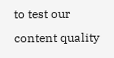to test our content quality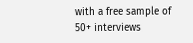with a free sample of 50+ interviews